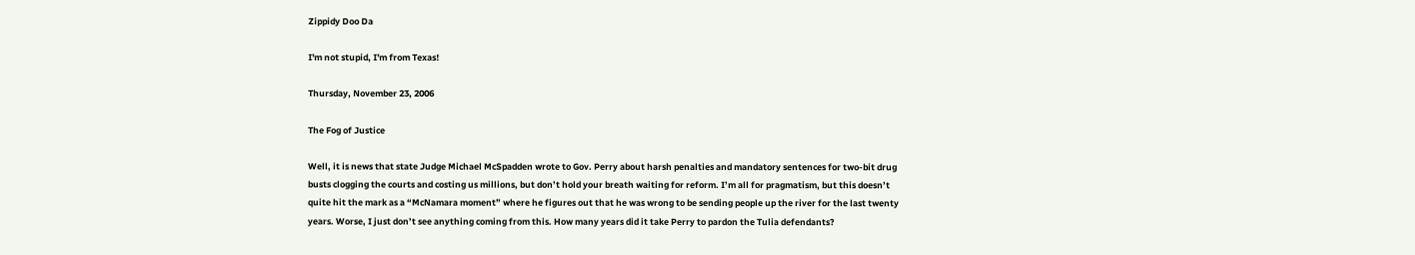Zippidy Doo Da

I'm not stupid, I'm from Texas!

Thursday, November 23, 2006

The Fog of Justice

Well, it is news that state Judge Michael McSpadden wrote to Gov. Perry about harsh penalties and mandatory sentences for two-bit drug busts clogging the courts and costing us millions, but don’t hold your breath waiting for reform. I’m all for pragmatism, but this doesn’t quite hit the mark as a “McNamara moment” where he figures out that he was wrong to be sending people up the river for the last twenty years. Worse, I just don’t see anything coming from this. How many years did it take Perry to pardon the Tulia defendants?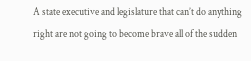A state executive and legislature that can’t do anything right are not going to become brave all of the sudden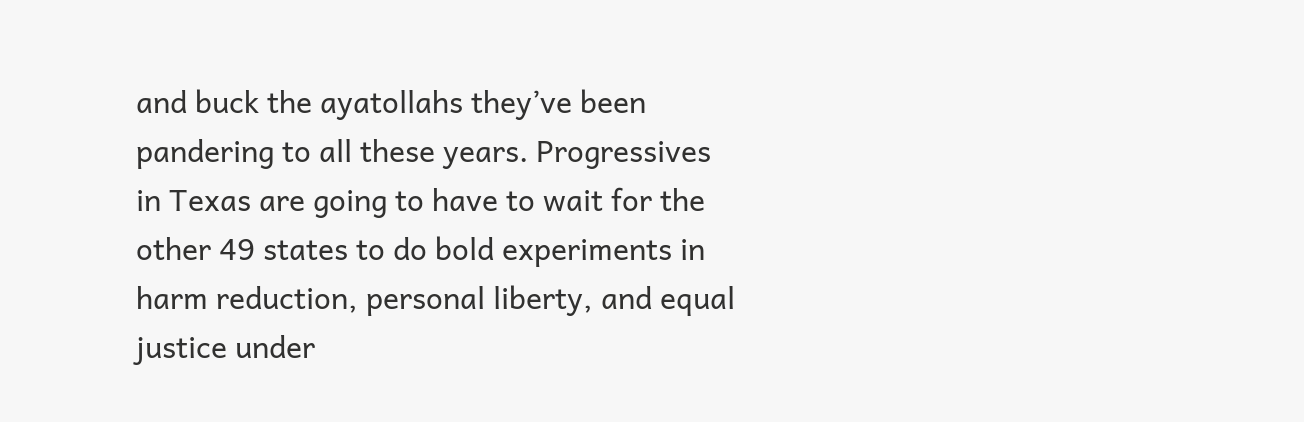and buck the ayatollahs they’ve been pandering to all these years. Progressives in Texas are going to have to wait for the other 49 states to do bold experiments in harm reduction, personal liberty, and equal justice under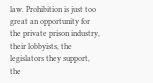law. Prohibition is just too great an opportunity for the private prison industry, their lobbyists, the legislators they support, the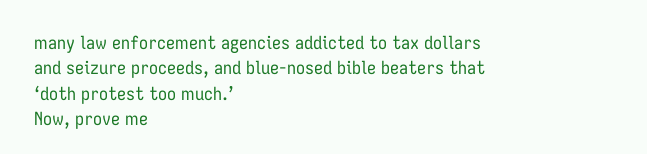many law enforcement agencies addicted to tax dollars and seizure proceeds, and blue-nosed bible beaters that ‘doth protest too much.’
Now, prove me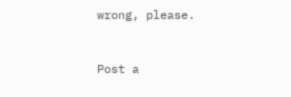wrong, please.


Post a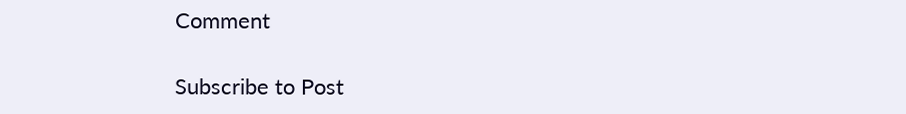Comment

Subscribe to Post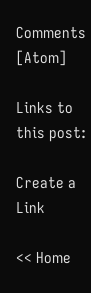Comments [Atom]

Links to this post:

Create a Link

<< Home